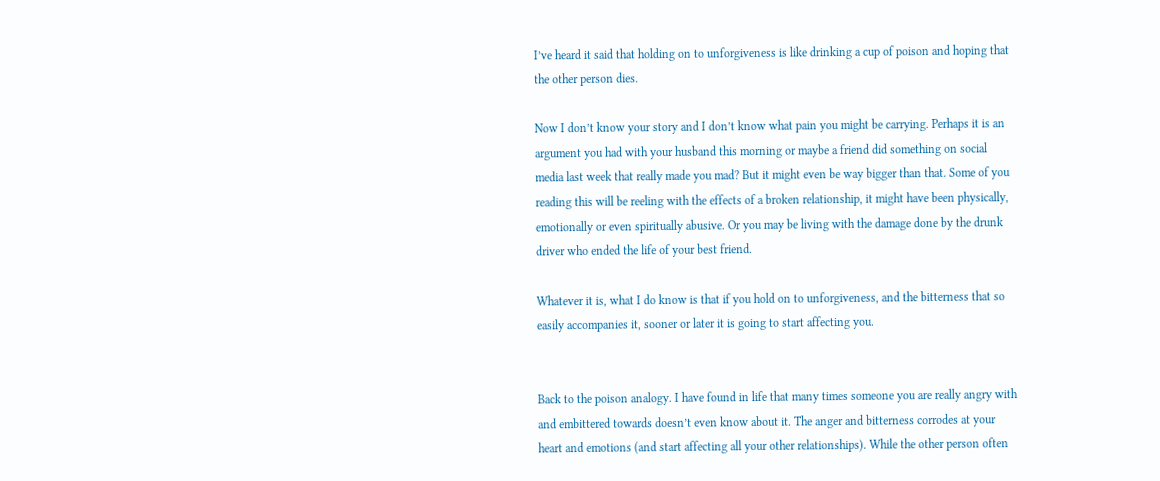I’ve heard it said that holding on to unforgiveness is like drinking a cup of poison and hoping that the other person dies.

Now I don’t know your story and I don’t know what pain you might be carrying. Perhaps it is an argument you had with your husband this morning or maybe a friend did something on social media last week that really made you mad? But it might even be way bigger than that. Some of you reading this will be reeling with the effects of a broken relationship, it might have been physically, emotionally or even spiritually abusive. Or you may be living with the damage done by the drunk driver who ended the life of your best friend.

Whatever it is, what I do know is that if you hold on to unforgiveness, and the bitterness that so easily accompanies it, sooner or later it is going to start affecting you.


Back to the poison analogy. I have found in life that many times someone you are really angry with and embittered towards doesn’t even know about it. The anger and bitterness corrodes at your heart and emotions (and start affecting all your other relationships). While the other person often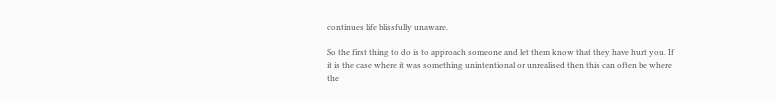continues life blissfully unaware.

So the first thing to do is to approach someone and let them know that they have hurt you. If it is the case where it was something unintentional or unrealised then this can often be where the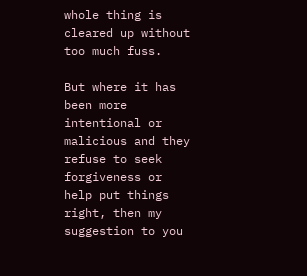whole thing is cleared up without too much fuss.

But where it has been more intentional or malicious and they refuse to seek forgiveness or help put things right, then my suggestion to you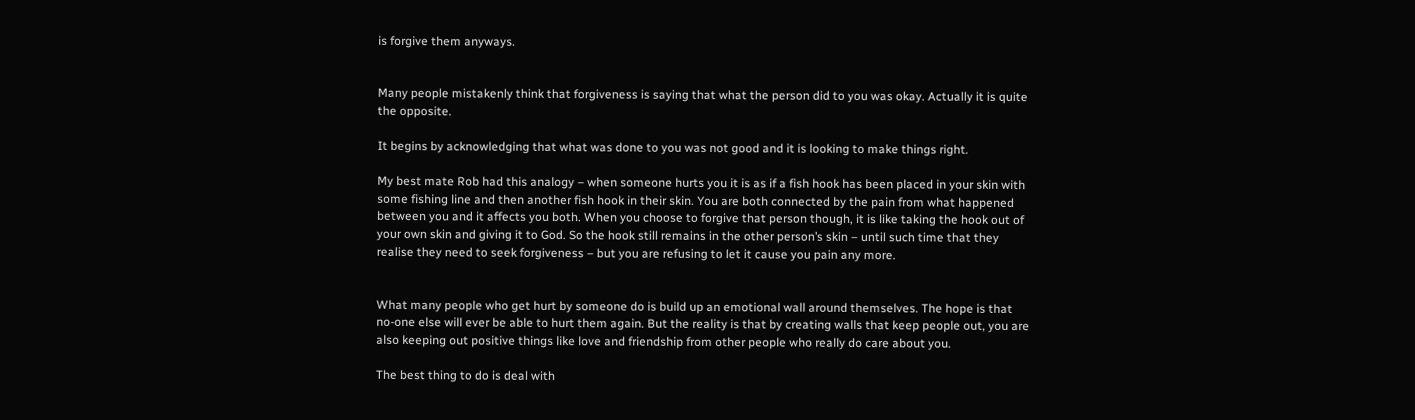is forgive them anyways.


Many people mistakenly think that forgiveness is saying that what the person did to you was okay. Actually it is quite the opposite.

It begins by acknowledging that what was done to you was not good and it is looking to make things right.

My best mate Rob had this analogy – when someone hurts you it is as if a fish hook has been placed in your skin with some fishing line and then another fish hook in their skin. You are both connected by the pain from what happened between you and it affects you both. When you choose to forgive that person though, it is like taking the hook out of your own skin and giving it to God. So the hook still remains in the other person’s skin – until such time that they realise they need to seek forgiveness – but you are refusing to let it cause you pain any more.


What many people who get hurt by someone do is build up an emotional wall around themselves. The hope is that no-one else will ever be able to hurt them again. But the reality is that by creating walls that keep people out, you are also keeping out positive things like love and friendship from other people who really do care about you.

The best thing to do is deal with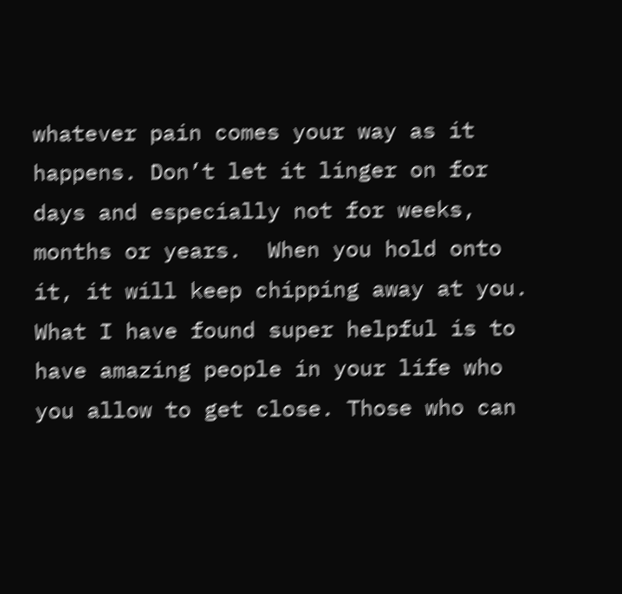whatever pain comes your way as it happens. Don’t let it linger on for days and especially not for weeks, months or years.  When you hold onto it, it will keep chipping away at you. What I have found super helpful is to have amazing people in your life who you allow to get close. Those who can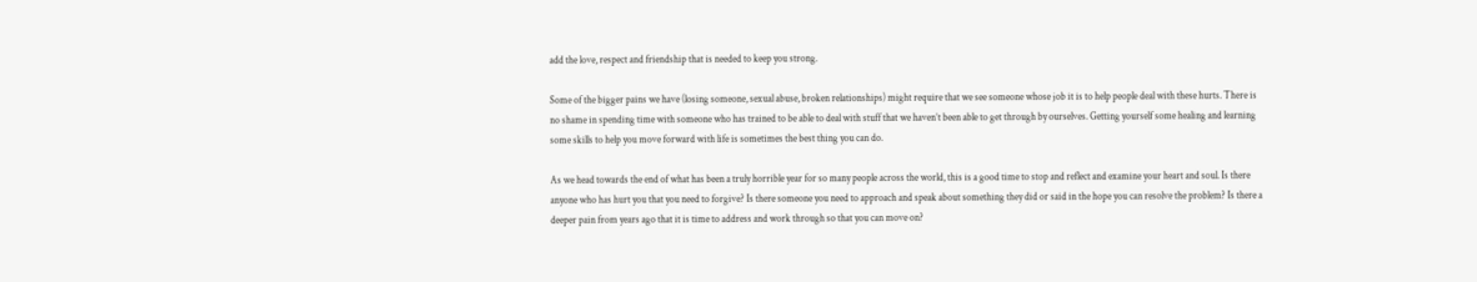add the love, respect and friendship that is needed to keep you strong.

Some of the bigger pains we have (losing someone, sexual abuse, broken relationships) might require that we see someone whose job it is to help people deal with these hurts. There is no shame in spending time with someone who has trained to be able to deal with stuff that we haven’t been able to get through by ourselves. Getting yourself some healing and learning some skills to help you move forward with life is sometimes the best thing you can do.

As we head towards the end of what has been a truly horrible year for so many people across the world, this is a good time to stop and reflect and examine your heart and soul. Is there anyone who has hurt you that you need to forgive? Is there someone you need to approach and speak about something they did or said in the hope you can resolve the problem? Is there a deeper pain from years ago that it is time to address and work through so that you can move on?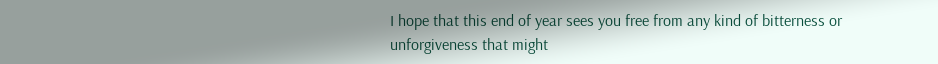I hope that this end of year sees you free from any kind of bitterness or unforgiveness that might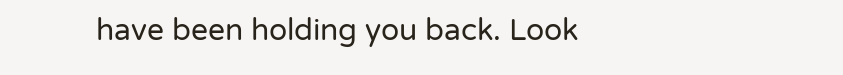have been holding you back. Look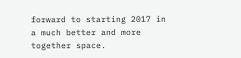forward to starting 2017 in a much better and more together space.